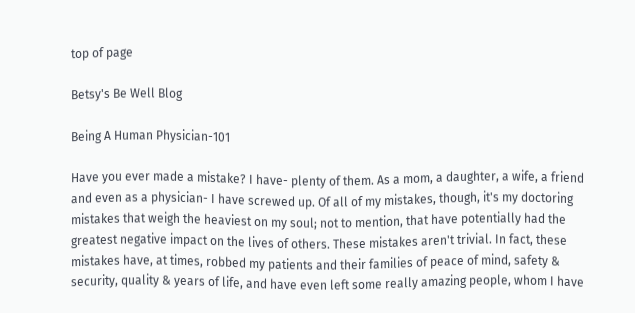top of page

Betsy's Be Well Blog

Being A Human Physician-101

Have you ever made a mistake? I have- plenty of them. As a mom, a daughter, a wife, a friend and even as a physician- I have screwed up. Of all of my mistakes, though, it's my doctoring mistakes that weigh the heaviest on my soul; not to mention, that have potentially had the greatest negative impact on the lives of others. These mistakes aren't trivial. In fact, these mistakes have, at times, robbed my patients and their families of peace of mind, safety & security, quality & years of life, and have even left some really amazing people, whom I have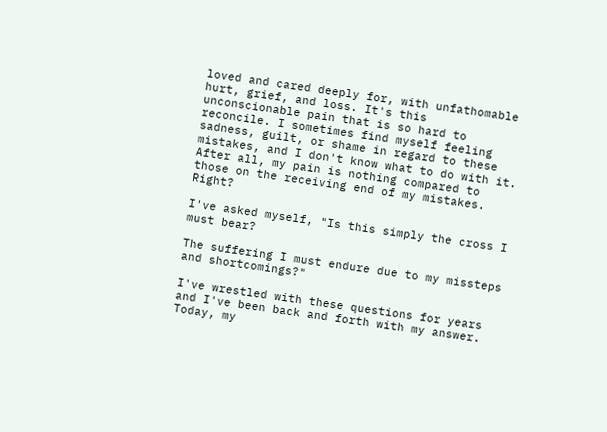loved and cared deeply for, with unfathomable hurt, grief, and loss. It's this unconscionable pain that is so hard to reconcile. I sometimes find myself feeling sadness, guilt, or shame in regard to these mistakes, and I don't know what to do with it. After all, my pain is nothing compared to those on the receiving end of my mistakes. Right?

I've asked myself, "Is this simply the cross I must bear?

The suffering I must endure due to my missteps and shortcomings?"

I've wrestled with these questions for years and I've been back and forth with my answer. Today, my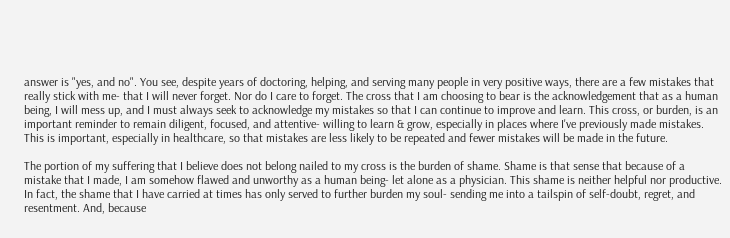answer is "yes, and no". You see, despite years of doctoring, helping, and serving many people in very positive ways, there are a few mistakes that really stick with me- that I will never forget. Nor do I care to forget. The cross that I am choosing to bear is the acknowledgement that as a human being, I will mess up, and I must always seek to acknowledge my mistakes so that I can continue to improve and learn. This cross, or burden, is an important reminder to remain diligent, focused, and attentive- willing to learn & grow, especially in places where I've previously made mistakes. This is important, especially in healthcare, so that mistakes are less likely to be repeated and fewer mistakes will be made in the future.

The portion of my suffering that I believe does not belong nailed to my cross is the burden of shame. Shame is that sense that because of a mistake that I made, I am somehow flawed and unworthy as a human being- let alone as a physician. This shame is neither helpful nor productive. In fact, the shame that I have carried at times has only served to further burden my soul- sending me into a tailspin of self-doubt, regret, and resentment. And, because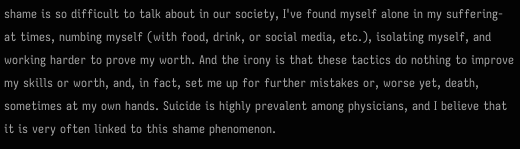shame is so difficult to talk about in our society, I've found myself alone in my suffering- at times, numbing myself (with food, drink, or social media, etc.), isolating myself, and working harder to prove my worth. And the irony is that these tactics do nothing to improve my skills or worth, and, in fact, set me up for further mistakes or, worse yet, death, sometimes at my own hands. Suicide is highly prevalent among physicians, and I believe that it is very often linked to this shame phenomenon.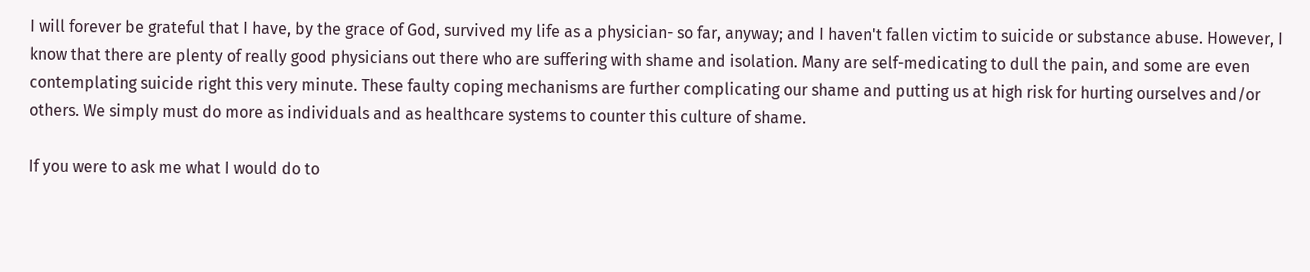I will forever be grateful that I have, by the grace of God, survived my life as a physician- so far, anyway; and I haven't fallen victim to suicide or substance abuse. However, I know that there are plenty of really good physicians out there who are suffering with shame and isolation. Many are self-medicating to dull the pain, and some are even contemplating suicide right this very minute. These faulty coping mechanisms are further complicating our shame and putting us at high risk for hurting ourselves and/or others. We simply must do more as individuals and as healthcare systems to counter this culture of shame.

If you were to ask me what I would do to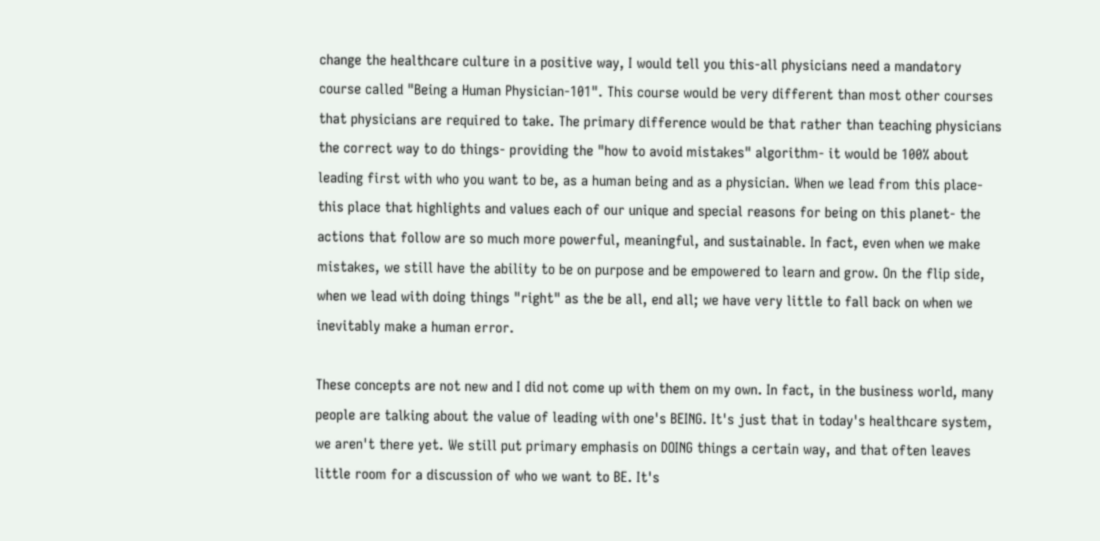change the healthcare culture in a positive way, I would tell you this-all physicians need a mandatory course called "Being a Human Physician-101". This course would be very different than most other courses that physicians are required to take. The primary difference would be that rather than teaching physicians the correct way to do things- providing the "how to avoid mistakes" algorithm- it would be 100% about leading first with who you want to be, as a human being and as a physician. When we lead from this place- this place that highlights and values each of our unique and special reasons for being on this planet- the actions that follow are so much more powerful, meaningful, and sustainable. In fact, even when we make mistakes, we still have the ability to be on purpose and be empowered to learn and grow. On the flip side, when we lead with doing things "right" as the be all, end all; we have very little to fall back on when we inevitably make a human error.

These concepts are not new and I did not come up with them on my own. In fact, in the business world, many people are talking about the value of leading with one's BEING. It's just that in today's healthcare system, we aren't there yet. We still put primary emphasis on DOING things a certain way, and that often leaves little room for a discussion of who we want to BE. It's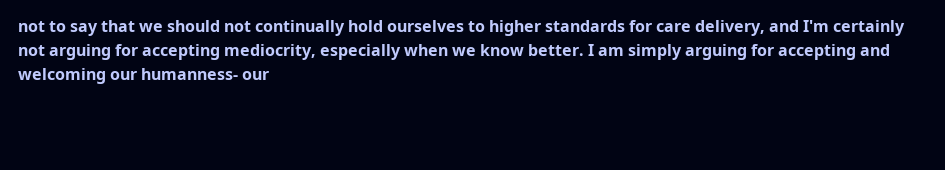not to say that we should not continually hold ourselves to higher standards for care delivery, and I'm certainly not arguing for accepting mediocrity, especially when we know better. I am simply arguing for accepting and welcoming our humanness- our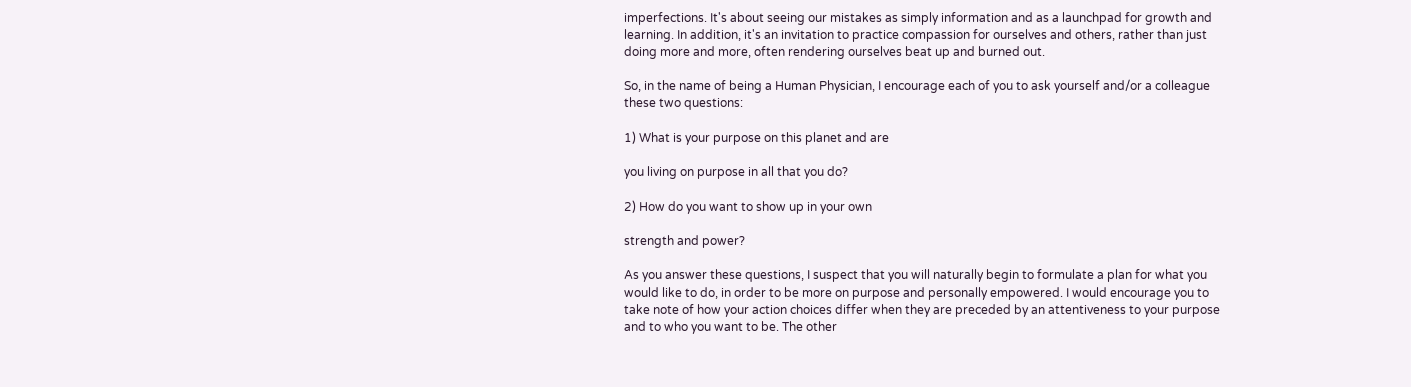imperfections. It's about seeing our mistakes as simply information and as a launchpad for growth and learning. In addition, it's an invitation to practice compassion for ourselves and others, rather than just doing more and more, often rendering ourselves beat up and burned out.

So, in the name of being a Human Physician, I encourage each of you to ask yourself and/or a colleague these two questions:

1) What is your purpose on this planet and are

you living on purpose in all that you do?

2) How do you want to show up in your own

strength and power?

As you answer these questions, I suspect that you will naturally begin to formulate a plan for what you would like to do, in order to be more on purpose and personally empowered. I would encourage you to take note of how your action choices differ when they are preceded by an attentiveness to your purpose and to who you want to be. The other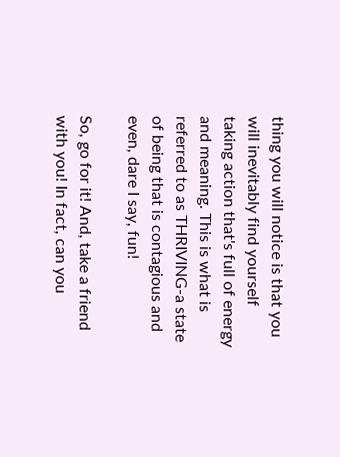thing you will notice is that you will inevitably find yourself taking action that's full of energy and meaning. This is what is referred to as THRIVING-a state of being that is contagious and even, dare I say, fun!

So, go for it! And, take a friend with you! In fact, can you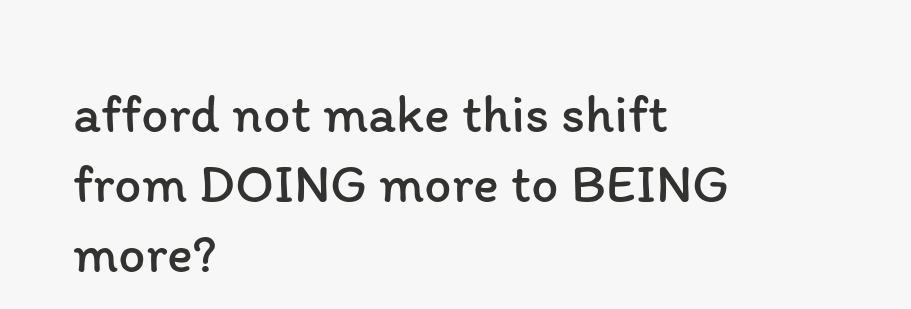afford not make this shift from DOING more to BEING more?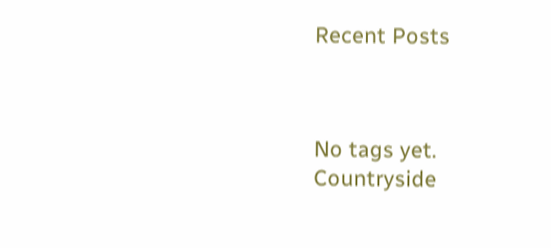Recent Posts



No tags yet.
Countryside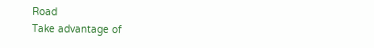Road
Take advantage of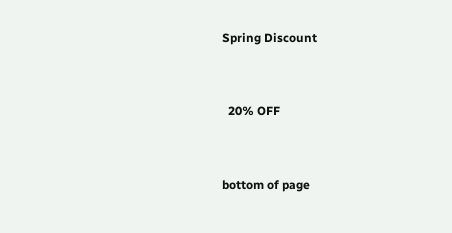Spring Discount


  20% OFF


bottom of page